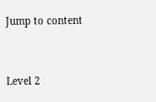Jump to content


Level 2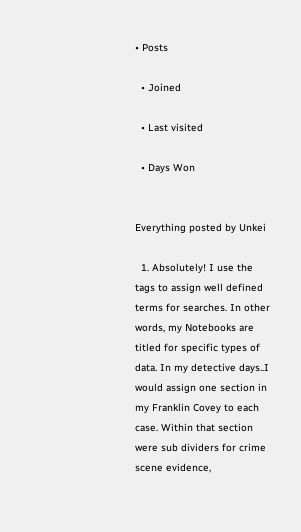• Posts

  • Joined

  • Last visited

  • Days Won


Everything posted by Unkei

  1. Absolutely! I use the tags to assign well defined terms for searches. In other words, my Notebooks are titled for specific types of data. In my detective days..I would assign one section in my Franklin Covey to each case. Within that section were sub dividers for crime scene evidence,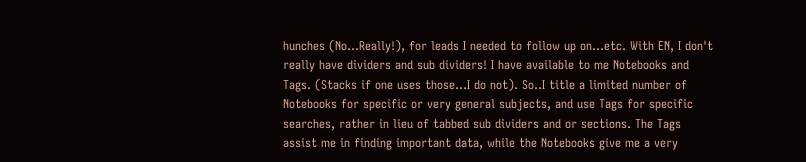hunches (No...Really!), for leads I needed to follow up on...etc. With EN, I don't really have dividers and sub dividers! I have available to me Notebooks and Tags. (Stacks if one uses those...I do not). So..I title a limited number of Notebooks for specific or very general subjects, and use Tags for specific searches, rather in lieu of tabbed sub dividers and or sections. The Tags assist me in finding important data, while the Notebooks give me a very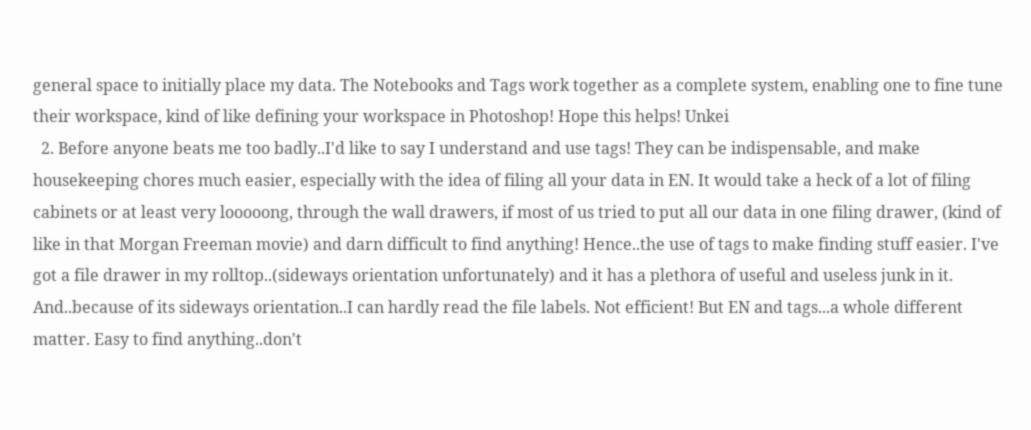general space to initially place my data. The Notebooks and Tags work together as a complete system, enabling one to fine tune their workspace, kind of like defining your workspace in Photoshop! Hope this helps! Unkei
  2. Before anyone beats me too badly..I'd like to say I understand and use tags! They can be indispensable, and make housekeeping chores much easier, especially with the idea of filing all your data in EN. It would take a heck of a lot of filing cabinets or at least very looooong, through the wall drawers, if most of us tried to put all our data in one filing drawer, (kind of like in that Morgan Freeman movie) and darn difficult to find anything! Hence..the use of tags to make finding stuff easier. I've got a file drawer in my rolltop..(sideways orientation unfortunately) and it has a plethora of useful and useless junk in it. And..because of its sideways orientation..I can hardly read the file labels. Not efficient! But EN and tags...a whole different matter. Easy to find anything..don't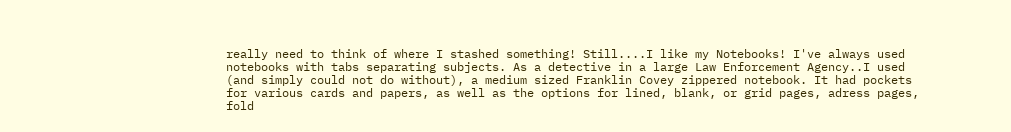really need to think of where I stashed something! Still....I like my Notebooks! I've always used notebooks with tabs separating subjects. As a detective in a large Law Enforcement Agency..I used (and simply could not do without), a medium sized Franklin Covey zippered notebook. It had pockets for various cards and papers, as well as the options for lined, blank, or grid pages, adress pages, fold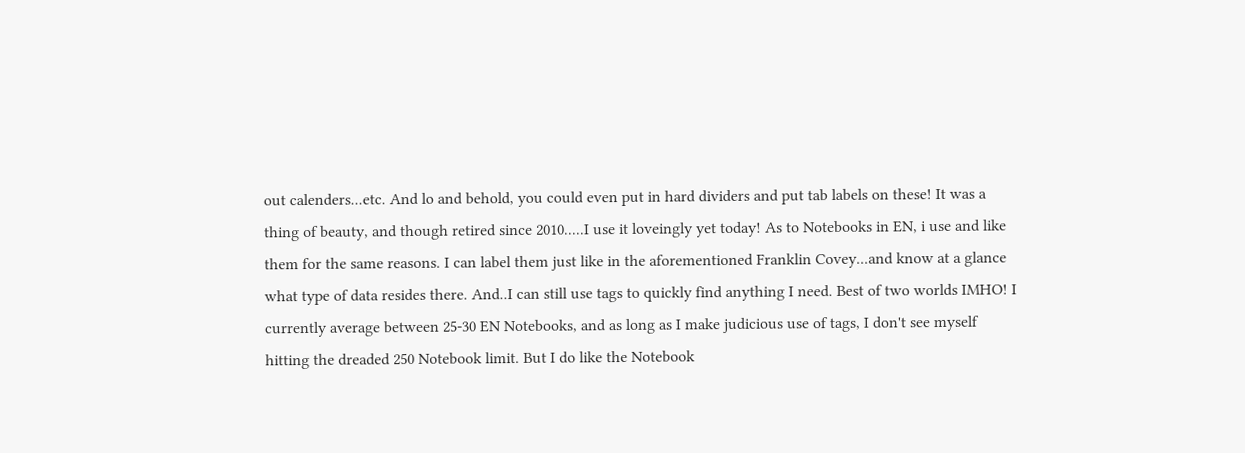out calenders...etc. And lo and behold, you could even put in hard dividers and put tab labels on these! It was a thing of beauty, and though retired since 2010.....I use it loveingly yet today! As to Notebooks in EN, i use and like them for the same reasons. I can label them just like in the aforementioned Franklin Covey...and know at a glance what type of data resides there. And..I can still use tags to quickly find anything I need. Best of two worlds IMHO! I currently average between 25-30 EN Notebooks, and as long as I make judicious use of tags, I don't see myself hitting the dreaded 250 Notebook limit. But I do like the Notebook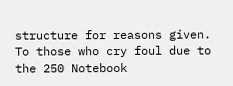structure for reasons given. To those who cry foul due to the 250 Notebook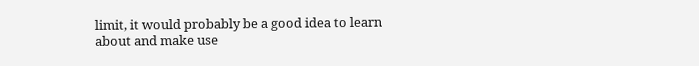limit, it would probably be a good idea to learn about and make use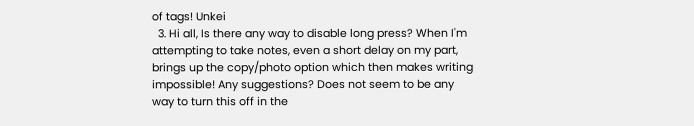of tags! Unkei
  3. Hi all, Is there any way to disable long press? When I'm attempting to take notes, even a short delay on my part, brings up the copy/photo option which then makes writing impossible! Any suggestions? Does not seem to be any way to turn this off in the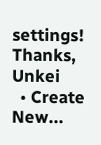settings! Thanks, Unkei
  • Create New...